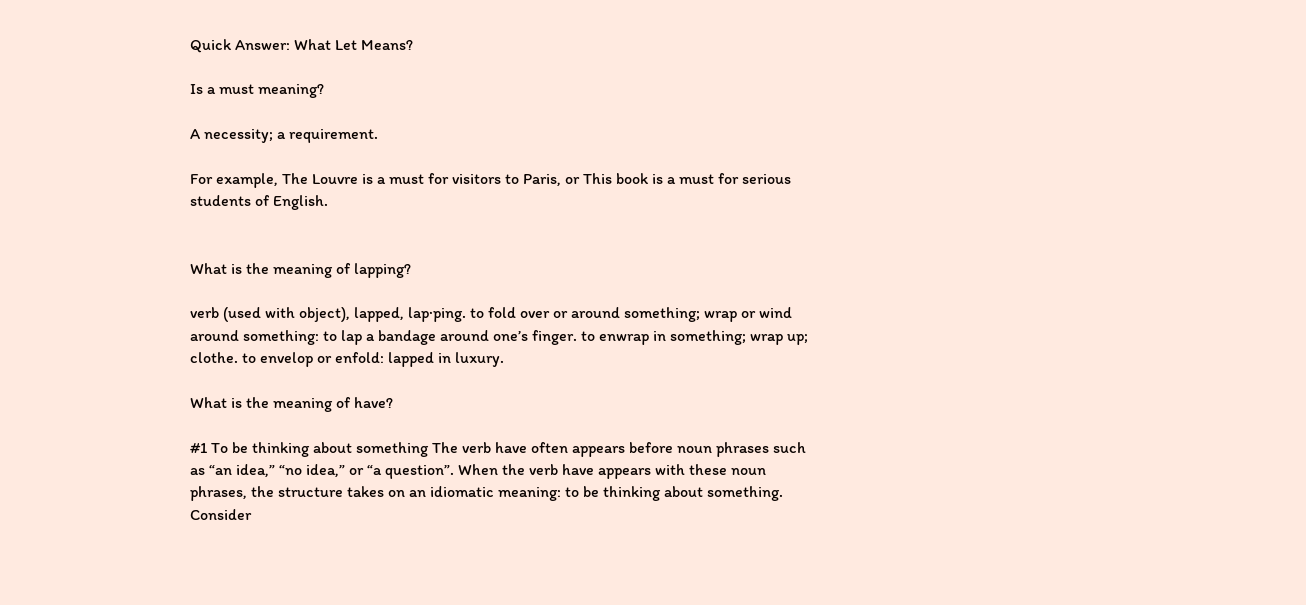Quick Answer: What Let Means?

Is a must meaning?

A necessity; a requirement.

For example, The Louvre is a must for visitors to Paris, or This book is a must for serious students of English.


What is the meaning of lapping?

verb (used with object), lapped, lap·ping. to fold over or around something; wrap or wind around something: to lap a bandage around one’s finger. to enwrap in something; wrap up; clothe. to envelop or enfold: lapped in luxury.

What is the meaning of have?

#1 To be thinking about something The verb have often appears before noun phrases such as “an idea,” “no idea,” or “a question”. When the verb have appears with these noun phrases, the structure takes on an idiomatic meaning: to be thinking about something. Consider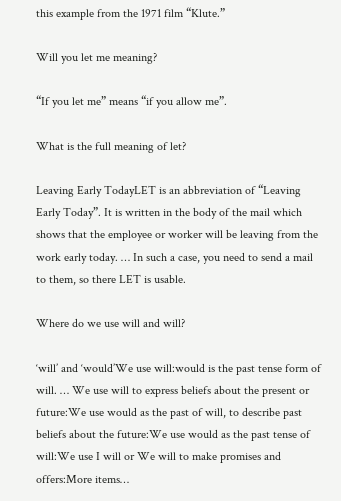this example from the 1971 film “Klute.”

Will you let me meaning?

“If you let me” means “if you allow me”.

What is the full meaning of let?

Leaving Early TodayLET is an abbreviation of “Leaving Early Today”. It is written in the body of the mail which shows that the employee or worker will be leaving from the work early today. … In such a case, you need to send a mail to them, so there LET is usable.

Where do we use will and will?

‘will’ and ‘would’We use will:would is the past tense form of will. … We use will to express beliefs about the present or future:We use would as the past of will, to describe past beliefs about the future:We use would as the past tense of will:We use I will or We will to make promises and offers:More items…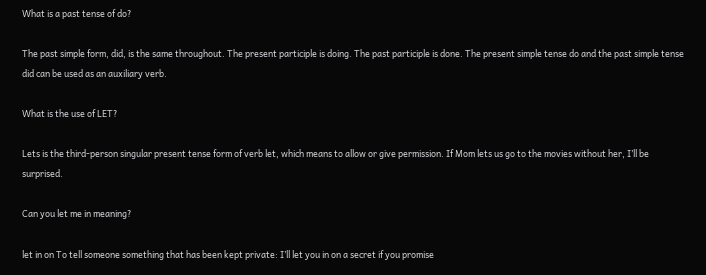What is a past tense of do?

The past simple form, did, is the same throughout. The present participle is doing. The past participle is done. The present simple tense do and the past simple tense did can be used as an auxiliary verb.

What is the use of LET?

Lets is the third-person singular present tense form of verb let, which means to allow or give permission. If Mom lets us go to the movies without her, I’ll be surprised.

Can you let me in meaning?

let in on To tell someone something that has been kept private: I’ll let you in on a secret if you promise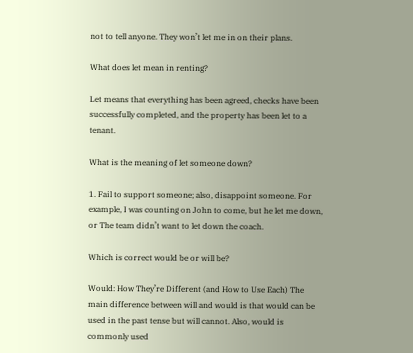not to tell anyone. They won’t let me in on their plans.

What does let mean in renting?

Let means that everything has been agreed, checks have been successfully completed, and the property has been let to a tenant.

What is the meaning of let someone down?

1. Fail to support someone; also, disappoint someone. For example, I was counting on John to come, but he let me down, or The team didn’t want to let down the coach.

Which is correct would be or will be?

Would: How They’re Different (and How to Use Each) The main difference between will and would is that would can be used in the past tense but will cannot. Also, would is commonly used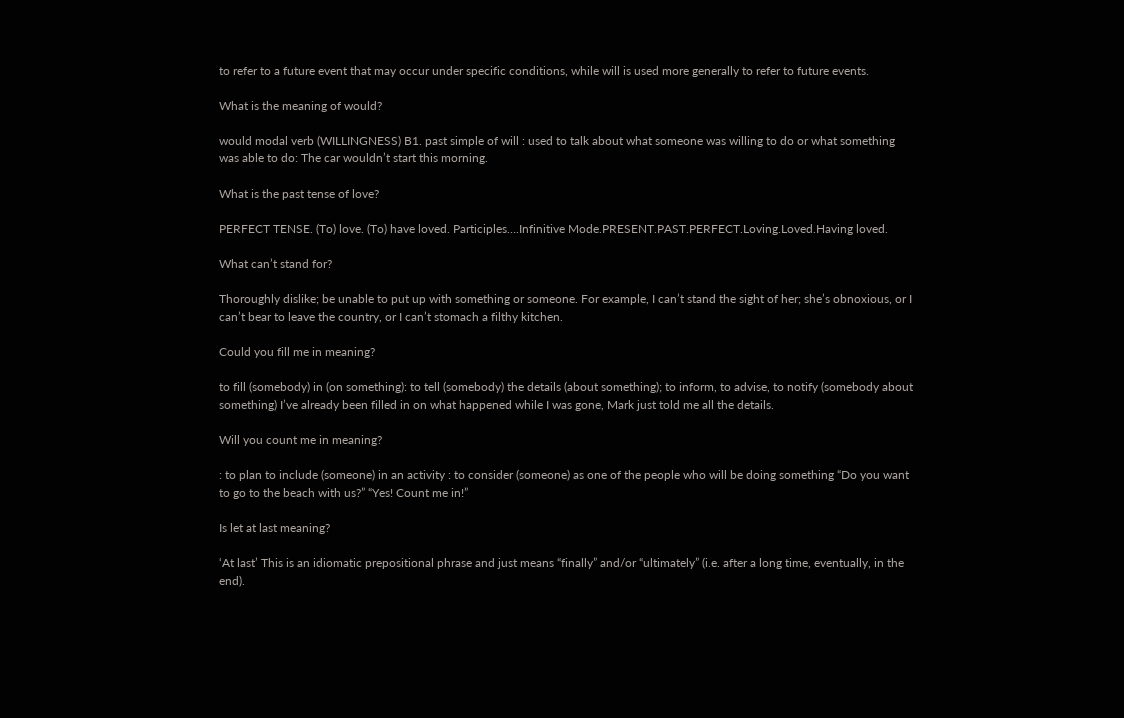to refer to a future event that may occur under specific conditions, while will is used more generally to refer to future events.

What is the meaning of would?

would modal verb (WILLINGNESS) B1. past simple of will : used to talk about what someone was willing to do or what something was able to do: The car wouldn’t start this morning.

What is the past tense of love?

PERFECT TENSE. (To) love. (To) have loved. Participles….Infinitive Mode.PRESENT.PAST.PERFECT.Loving.Loved.Having loved.

What can’t stand for?

Thoroughly dislike; be unable to put up with something or someone. For example, I can’t stand the sight of her; she’s obnoxious, or I can’t bear to leave the country, or I can’t stomach a filthy kitchen.

Could you fill me in meaning?

to fill (somebody) in (on something): to tell (somebody) the details (about something); to inform, to advise, to notify (somebody about something) I’ve already been filled in on what happened while I was gone, Mark just told me all the details.

Will you count me in meaning?

: to plan to include (someone) in an activity : to consider (someone) as one of the people who will be doing something “Do you want to go to the beach with us?” “Yes! Count me in!”

Is let at last meaning?

‘At last’ This is an idiomatic prepositional phrase and just means “finally” and/or “ultimately” (i.e. after a long time, eventually, in the end).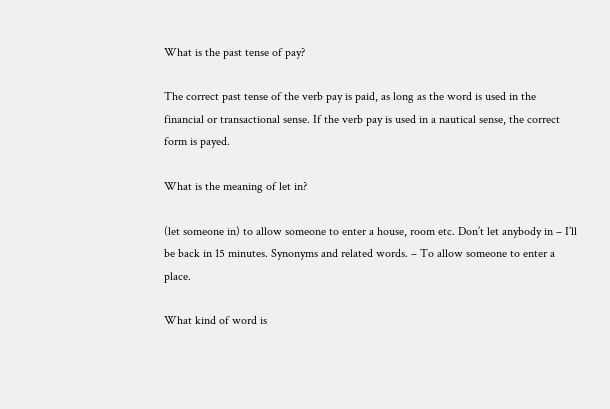What is the past tense of pay?

The correct past tense of the verb pay is paid, as long as the word is used in the financial or transactional sense. If the verb pay is used in a nautical sense, the correct form is payed.

What is the meaning of let in?

(let someone in) to allow someone to enter a house, room etc. Don’t let anybody in – I’ll be back in 15 minutes. Synonyms and related words. – To allow someone to enter a place.

What kind of word is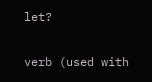let?

verb (used with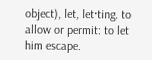object), let, let·ting. to allow or permit: to let him escape.